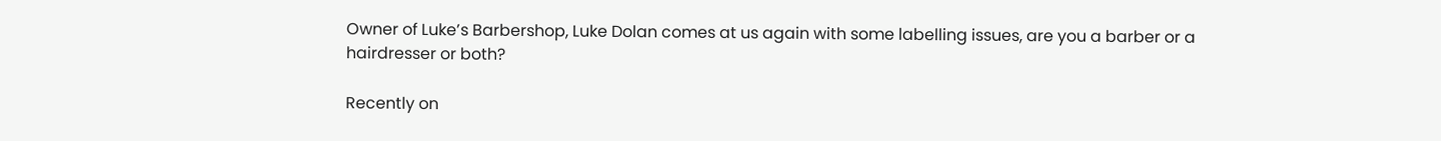Owner of Luke’s Barbershop, Luke Dolan comes at us again with some labelling issues, are you a barber or a hairdresser or both?

Recently on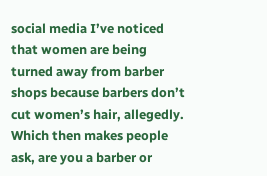social media I’ve noticed that women are being turned away from barber shops because barbers don’t cut women’s hair, allegedly. Which then makes people ask, are you a barber or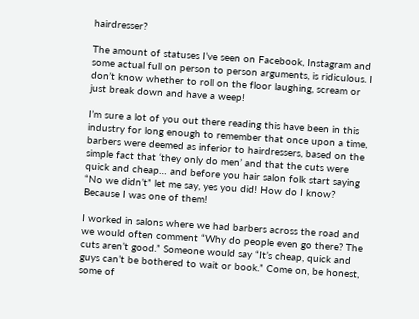hairdresser?

The amount of statuses I’ve seen on Facebook, Instagram and some actual full on person to person arguments, is ridiculous. I don’t know whether to roll on the floor laughing, scream or just break down and have a weep!

I’m sure a lot of you out there reading this have been in this industry for long enough to remember that once upon a time, barbers were deemed as inferior to hairdressers, based on the simple fact that ‘they only do men’ and that the cuts were quick and cheap… and before you hair salon folk start saying “No we didn’t” let me say, yes you did! How do I know? Because I was one of them!

I worked in salons where we had barbers across the road and we would often comment “Why do people even go there? The cuts aren’t good.” Someone would say “It’s cheap, quick and guys can’t be bothered to wait or book.” Come on, be honest, some of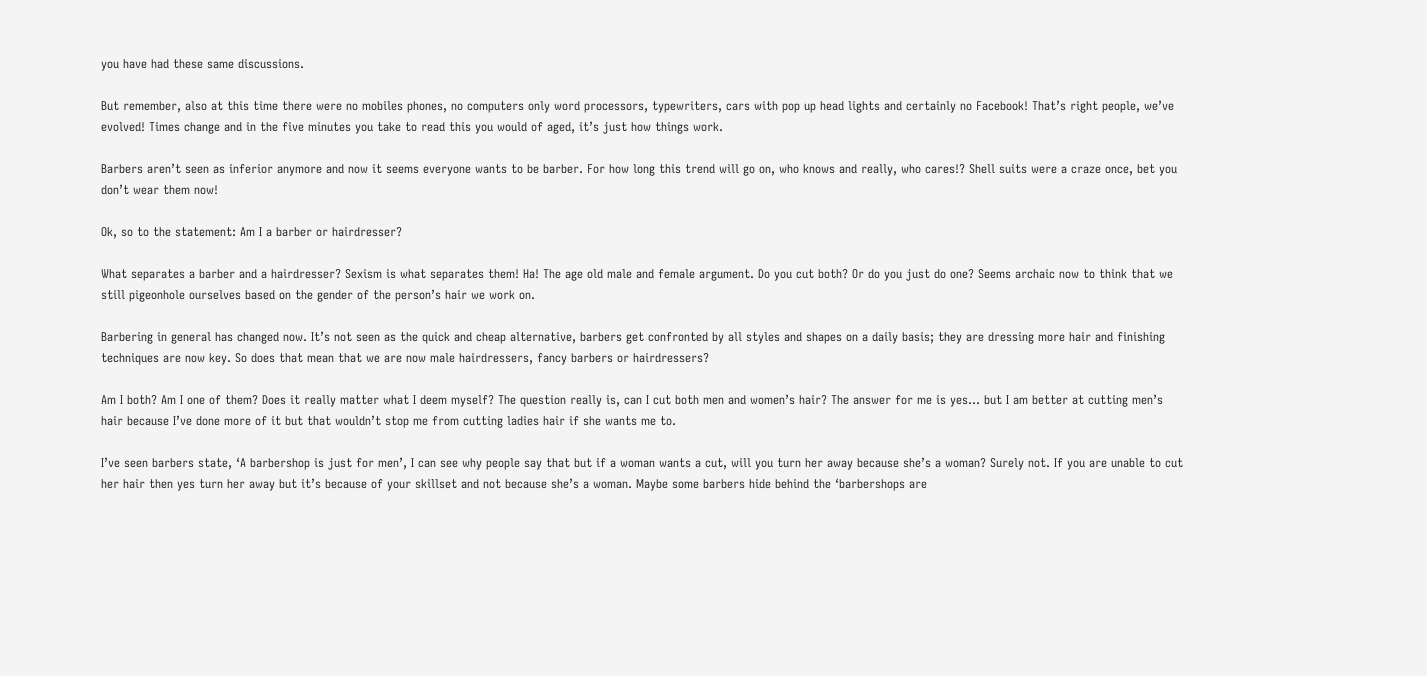you have had these same discussions.

But remember, also at this time there were no mobiles phones, no computers only word processors, typewriters, cars with pop up head lights and certainly no Facebook! That’s right people, we’ve evolved! Times change and in the five minutes you take to read this you would of aged, it’s just how things work.

Barbers aren’t seen as inferior anymore and now it seems everyone wants to be barber. For how long this trend will go on, who knows and really, who cares!? Shell suits were a craze once, bet you don’t wear them now!

Ok, so to the statement: Am I a barber or hairdresser?

What separates a barber and a hairdresser? Sexism is what separates them! Ha! The age old male and female argument. Do you cut both? Or do you just do one? Seems archaic now to think that we still pigeonhole ourselves based on the gender of the person’s hair we work on.

Barbering in general has changed now. It’s not seen as the quick and cheap alternative, barbers get confronted by all styles and shapes on a daily basis; they are dressing more hair and finishing techniques are now key. So does that mean that we are now male hairdressers, fancy barbers or hairdressers?

Am I both? Am I one of them? Does it really matter what I deem myself? The question really is, can I cut both men and women’s hair? The answer for me is yes… but I am better at cutting men’s hair because I’ve done more of it but that wouldn’t stop me from cutting ladies hair if she wants me to.

I’ve seen barbers state, ‘A barbershop is just for men’, I can see why people say that but if a woman wants a cut, will you turn her away because she’s a woman? Surely not. If you are unable to cut her hair then yes turn her away but it’s because of your skillset and not because she’s a woman. Maybe some barbers hide behind the ‘barbershops are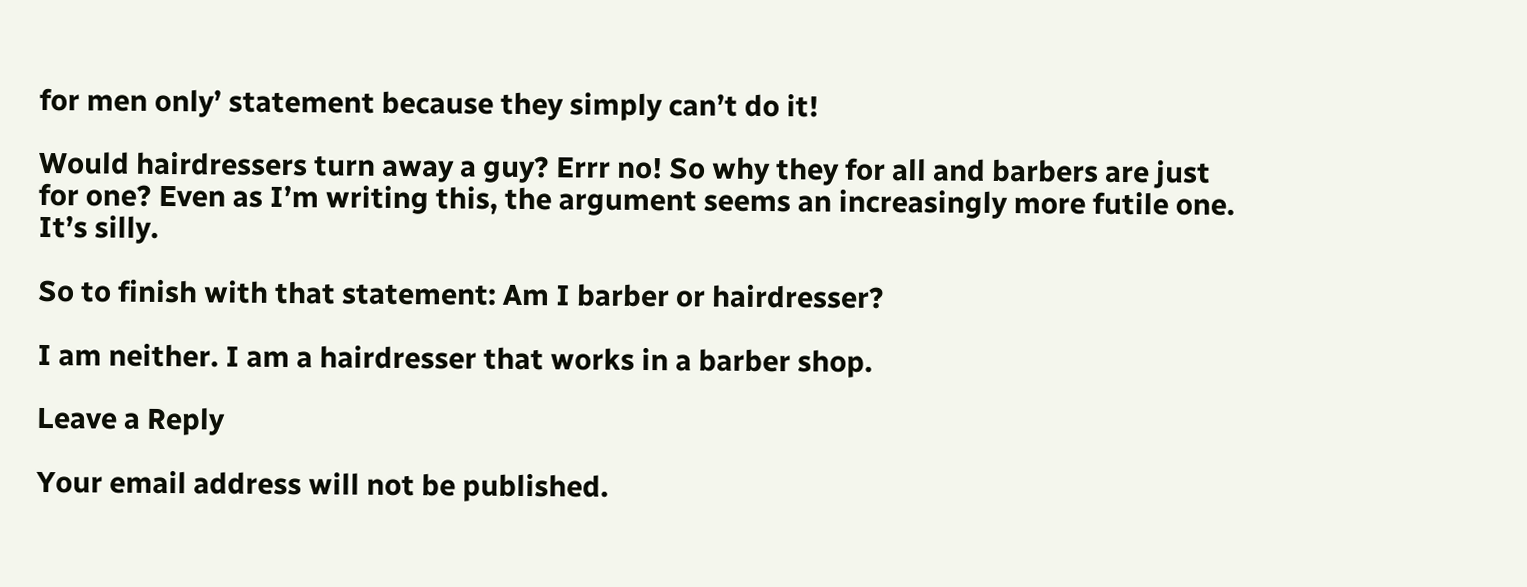for men only’ statement because they simply can’t do it!

Would hairdressers turn away a guy? Errr no! So why they for all and barbers are just for one? Even as I’m writing this, the argument seems an increasingly more futile one. It’s silly.

So to finish with that statement: Am I barber or hairdresser?

I am neither. I am a hairdresser that works in a barber shop.

Leave a Reply

Your email address will not be published.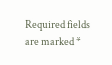Required fields are marked *